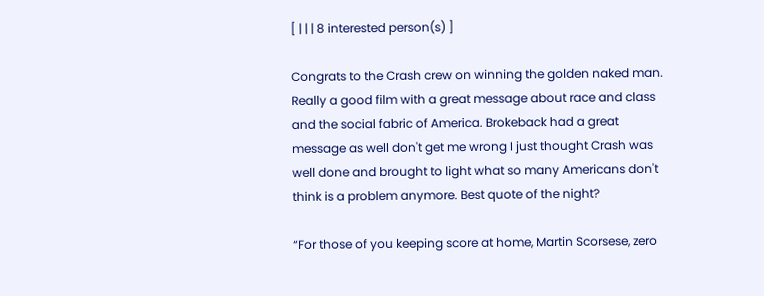[ | | | 8 interested person(s) ]

Congrats to the Crash crew on winning the golden naked man. Really a good film with a great message about race and class and the social fabric of America. Brokeback had a great message as well don't get me wrong I just thought Crash was well done and brought to light what so many Americans don't think is a problem anymore. Best quote of the night?

“For those of you keeping score at home, Martin Scorsese, zero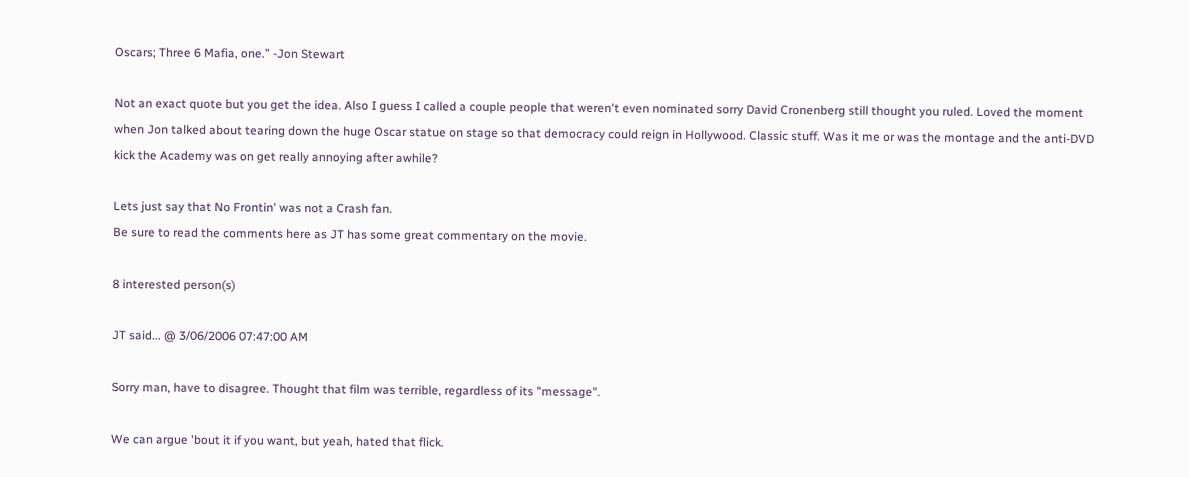Oscars; Three 6 Mafia, one.” -Jon Stewart

Not an exact quote but you get the idea. Also I guess I called a couple people that weren't even nominated sorry David Cronenberg still thought you ruled. Loved the moment when Jon talked about tearing down the huge Oscar statue on stage so that democracy could reign in Hollywood. Classic stuff. Was it me or was the montage and the anti-DVD kick the Academy was on get really annoying after awhile?

Lets just say that No Frontin' was not a Crash fan.
Be sure to read the comments here as JT has some great commentary on the movie.

8 interested person(s)

JT said... @ 3/06/2006 07:47:00 AM

Sorry man, have to disagree. Thought that film was terrible, regardless of its "message".

We can argue 'bout it if you want, but yeah, hated that flick.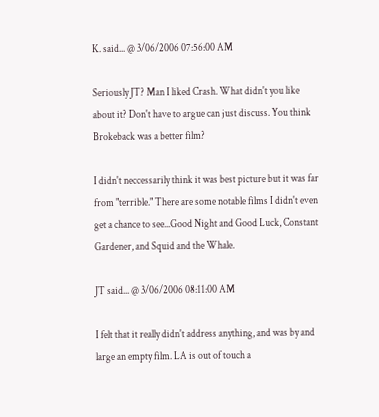K. said... @ 3/06/2006 07:56:00 AM

Seriously JT? Man I liked Crash. What didn't you like about it? Don't have to argue can just discuss. You think Brokeback was a better film?

I didn't neccessarily think it was best picture but it was far from "terrible." There are some notable films I didn't even get a chance to see...Good Night and Good Luck, Constant Gardener, and Squid and the Whale.

JT said... @ 3/06/2006 08:11:00 AM

I felt that it really didn't address anything, and was by and large an empty film. LA is out of touch a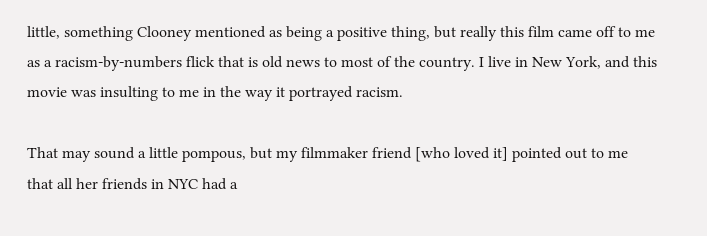little, something Clooney mentioned as being a positive thing, but really this film came off to me as a racism-by-numbers flick that is old news to most of the country. I live in New York, and this movie was insulting to me in the way it portrayed racism.

That may sound a little pompous, but my filmmaker friend [who loved it] pointed out to me that all her friends in NYC had a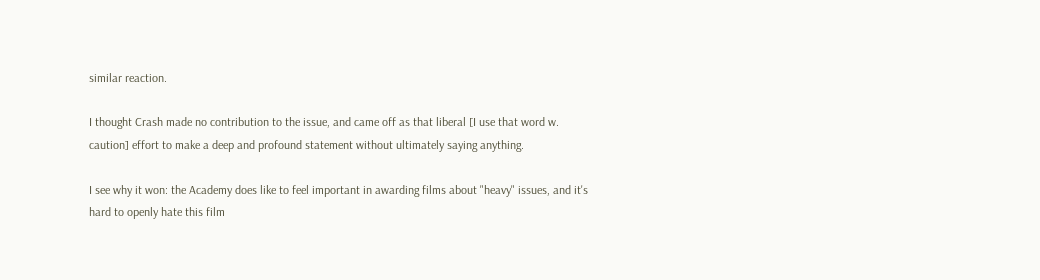similar reaction.

I thought Crash made no contribution to the issue, and came off as that liberal [I use that word w. caution] effort to make a deep and profound statement without ultimately saying anything.

I see why it won: the Academy does like to feel important in awarding films about "heavy" issues, and it's hard to openly hate this film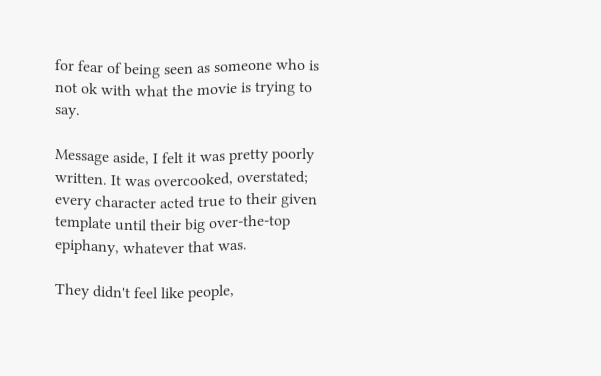for fear of being seen as someone who is not ok with what the movie is trying to say.

Message aside, I felt it was pretty poorly written. It was overcooked, overstated; every character acted true to their given template until their big over-the-top epiphany, whatever that was.

They didn't feel like people,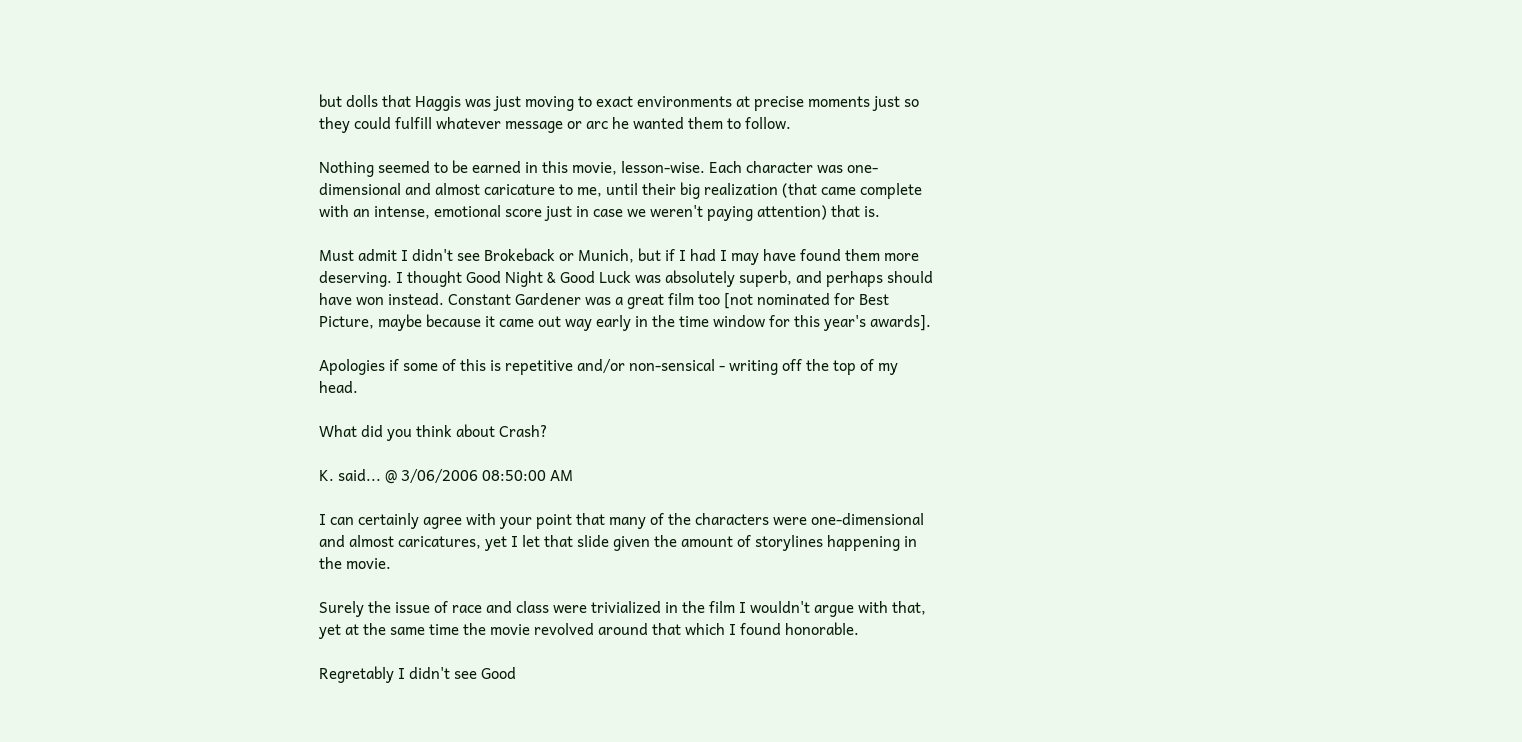but dolls that Haggis was just moving to exact environments at precise moments just so they could fulfill whatever message or arc he wanted them to follow.

Nothing seemed to be earned in this movie, lesson-wise. Each character was one-dimensional and almost caricature to me, until their big realization (that came complete with an intense, emotional score just in case we weren't paying attention) that is.

Must admit I didn't see Brokeback or Munich, but if I had I may have found them more deserving. I thought Good Night & Good Luck was absolutely superb, and perhaps should have won instead. Constant Gardener was a great film too [not nominated for Best Picture, maybe because it came out way early in the time window for this year's awards].

Apologies if some of this is repetitive and/or non-sensical - writing off the top of my head.

What did you think about Crash?

K. said... @ 3/06/2006 08:50:00 AM

I can certainly agree with your point that many of the characters were one-dimensional and almost caricatures, yet I let that slide given the amount of storylines happening in the movie.

Surely the issue of race and class were trivialized in the film I wouldn't argue with that, yet at the same time the movie revolved around that which I found honorable.

Regretably I didn't see Good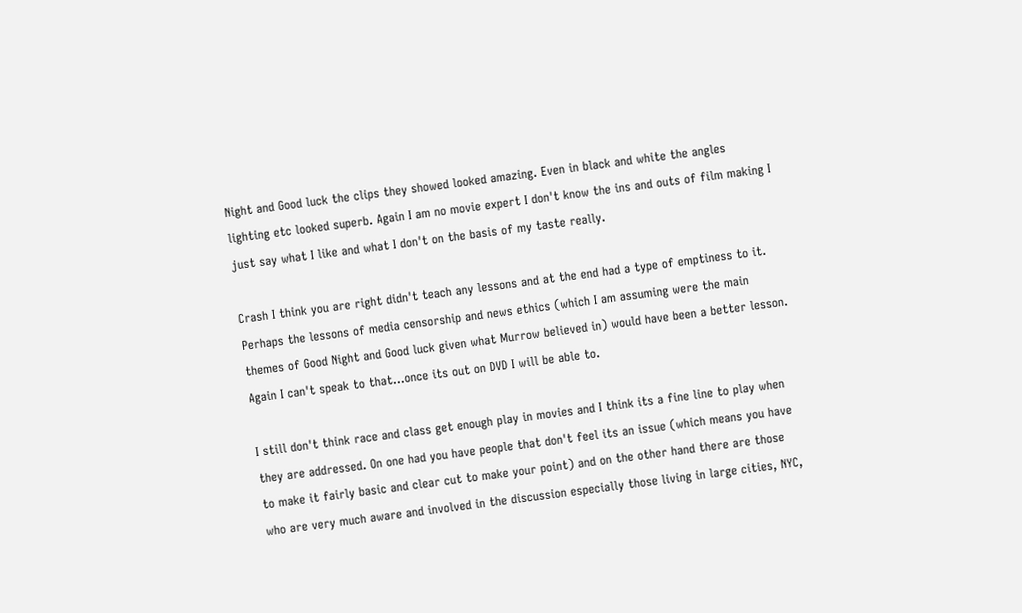Night and Good luck the clips they showed looked amazing. Even in black and white the angles lighting etc looked superb. Again I am no movie expert I don't know the ins and outs of film making I just say what I like and what I don't on the basis of my taste really.

Crash I think you are right didn't teach any lessons and at the end had a type of emptiness to it. Perhaps the lessons of media censorship and news ethics (which I am assuming were the main themes of Good Night and Good luck given what Murrow believed in) would have been a better lesson. Again I can't speak to that...once its out on DVD I will be able to.

I still don't think race and class get enough play in movies and I think its a fine line to play when they are addressed. On one had you have people that don't feel its an issue (which means you have to make it fairly basic and clear cut to make your point) and on the other hand there are those who are very much aware and involved in the discussion especially those living in large cities, NYC,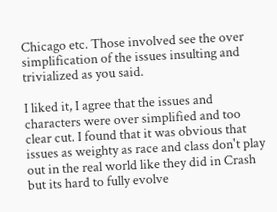Chicago etc. Those involved see the over simplification of the issues insulting and trivialized as you said.

I liked it, I agree that the issues and characters were over simplified and too clear cut. I found that it was obvious that issues as weighty as race and class don't play out in the real world like they did in Crash but its hard to fully evolve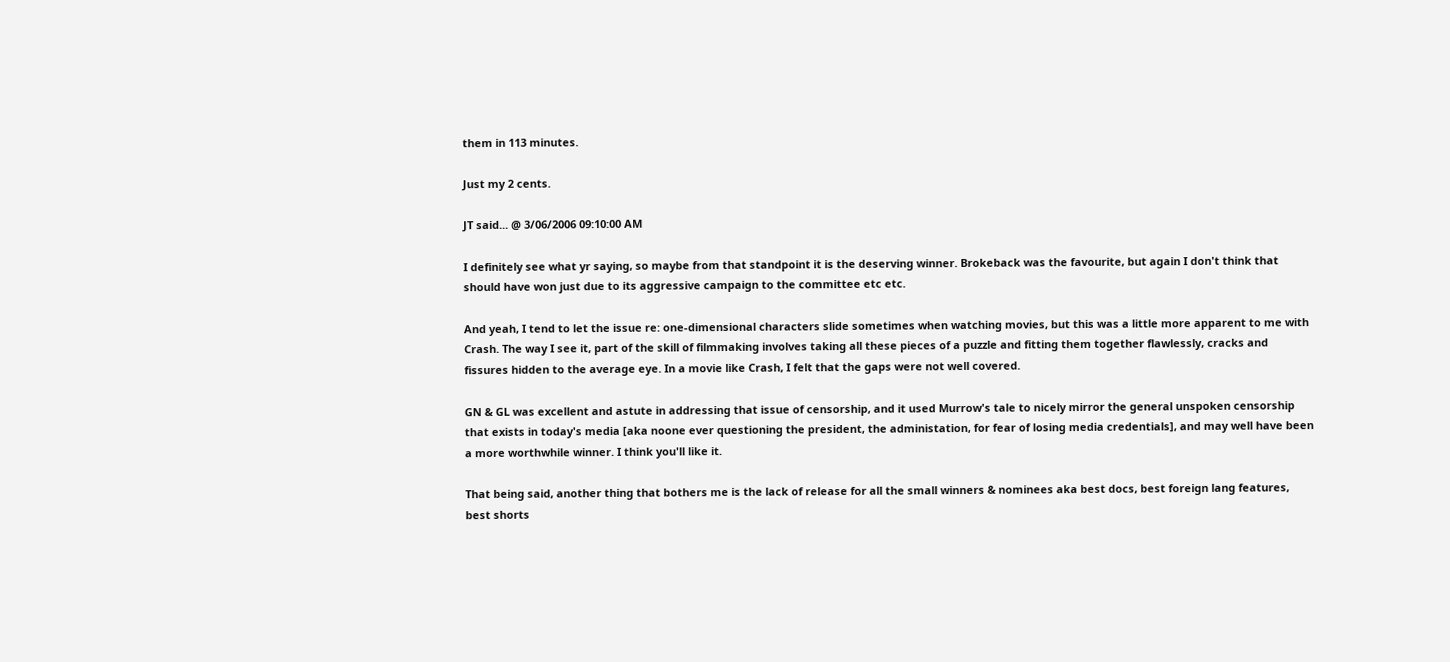them in 113 minutes.

Just my 2 cents.

JT said... @ 3/06/2006 09:10:00 AM

I definitely see what yr saying, so maybe from that standpoint it is the deserving winner. Brokeback was the favourite, but again I don't think that should have won just due to its aggressive campaign to the committee etc etc.

And yeah, I tend to let the issue re: one-dimensional characters slide sometimes when watching movies, but this was a little more apparent to me with Crash. The way I see it, part of the skill of filmmaking involves taking all these pieces of a puzzle and fitting them together flawlessly, cracks and fissures hidden to the average eye. In a movie like Crash, I felt that the gaps were not well covered.

GN & GL was excellent and astute in addressing that issue of censorship, and it used Murrow's tale to nicely mirror the general unspoken censorship that exists in today's media [aka noone ever questioning the president, the administation, for fear of losing media credentials], and may well have been a more worthwhile winner. I think you'll like it.

That being said, another thing that bothers me is the lack of release for all the small winners & nominees aka best docs, best foreign lang features, best shorts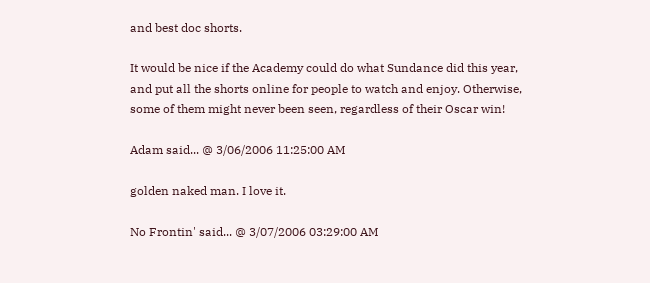and best doc shorts.

It would be nice if the Academy could do what Sundance did this year, and put all the shorts online for people to watch and enjoy. Otherwise, some of them might never been seen, regardless of their Oscar win!

Adam said... @ 3/06/2006 11:25:00 AM

golden naked man. I love it.

No Frontin' said... @ 3/07/2006 03:29:00 AM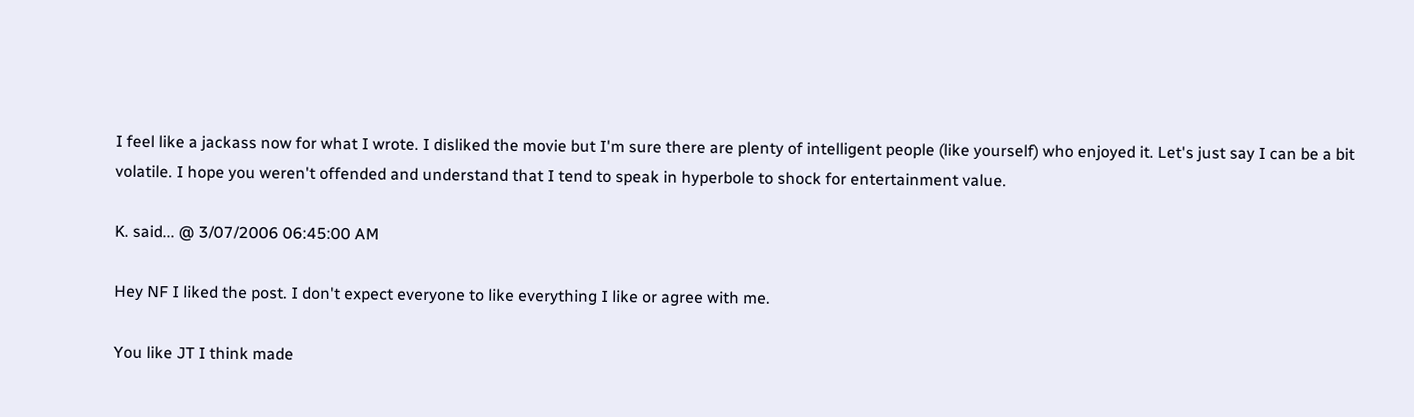I feel like a jackass now for what I wrote. I disliked the movie but I'm sure there are plenty of intelligent people (like yourself) who enjoyed it. Let's just say I can be a bit volatile. I hope you weren't offended and understand that I tend to speak in hyperbole to shock for entertainment value.

K. said... @ 3/07/2006 06:45:00 AM

Hey NF I liked the post. I don't expect everyone to like everything I like or agree with me.

You like JT I think made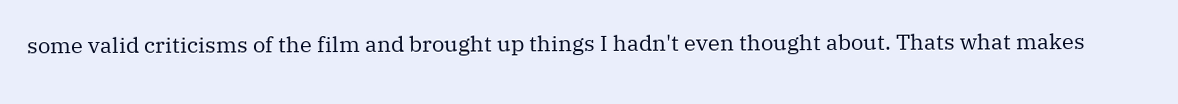some valid criticisms of the film and brought up things I hadn't even thought about. Thats what makes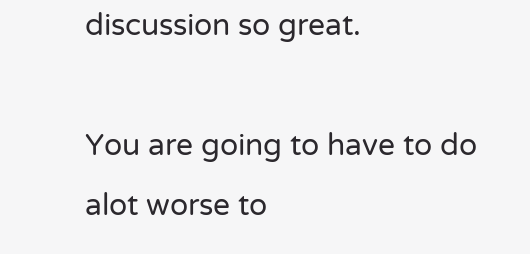discussion so great.

You are going to have to do alot worse to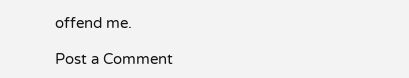offend me.

Post a Comment